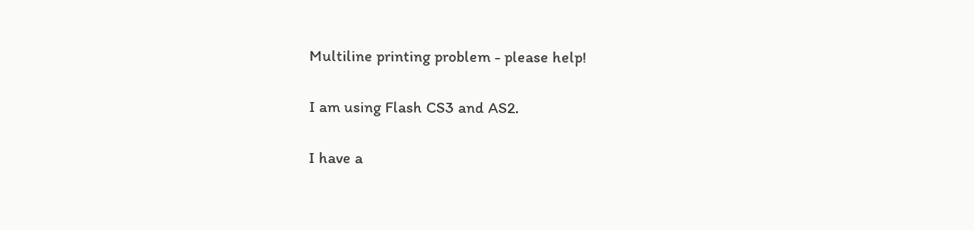Multiline printing problem - please help!

I am using Flash CS3 and AS2.

I have a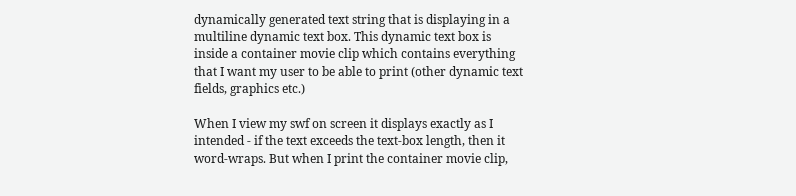dynamically generated text string that is displaying in a multiline dynamic text box. This dynamic text box is inside a container movie clip which contains everything that I want my user to be able to print (other dynamic text fields, graphics etc.)

When I view my swf on screen it displays exactly as I intended - if the text exceeds the text-box length, then it word-wraps. But when I print the container movie clip,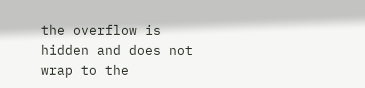the overflow is hidden and does not wrap to the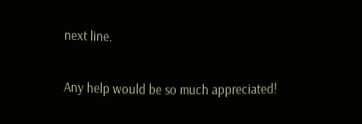next line.

Any help would be so much appreciated!